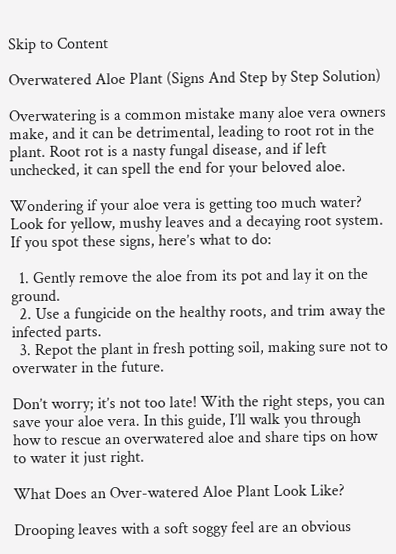Skip to Content

Overwatered Aloe Plant (Signs And Step by Step Solution)

Overwatering is a common mistake many aloe vera owners make, and it can be detrimental, leading to root rot in the plant. Root rot is a nasty fungal disease, and if left unchecked, it can spell the end for your beloved aloe.

Wondering if your aloe vera is getting too much water? Look for yellow, mushy leaves and a decaying root system. If you spot these signs, here’s what to do:

  1. Gently remove the aloe from its pot and lay it on the ground.
  2. Use a fungicide on the healthy roots, and trim away the infected parts.
  3. Repot the plant in fresh potting soil, making sure not to overwater in the future.

Don’t worry; it’s not too late! With the right steps, you can save your aloe vera. In this guide, I’ll walk you through how to rescue an overwatered aloe and share tips on how to water it just right.

What Does an Over-watered Aloe Plant Look Like?

Drooping leaves with a soft soggy feel are an obvious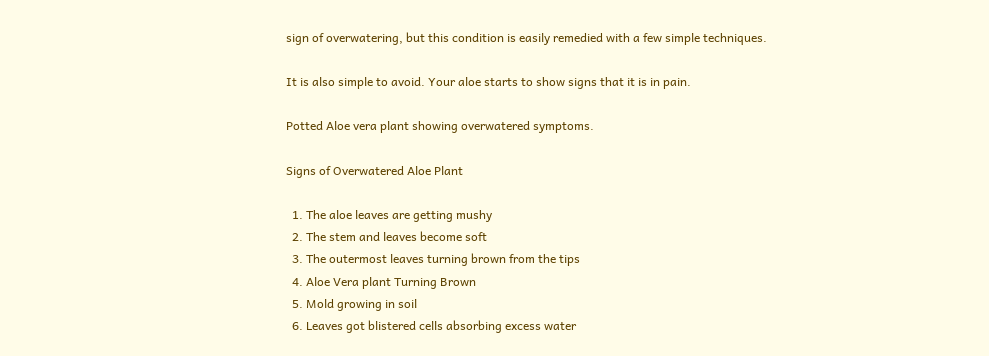sign of overwatering, but this condition is easily remedied with a few simple techniques.

It is also simple to avoid. Your aloe starts to show signs that it is in pain.

Potted Aloe vera plant showing overwatered symptoms.

Signs of Overwatered Aloe Plant

  1. The aloe leaves are getting mushy
  2. The stem and leaves become soft
  3. The outermost leaves turning brown from the tips
  4. Aloe Vera plant Turning Brown
  5. Mold growing in soil
  6. Leaves got blistered cells absorbing excess water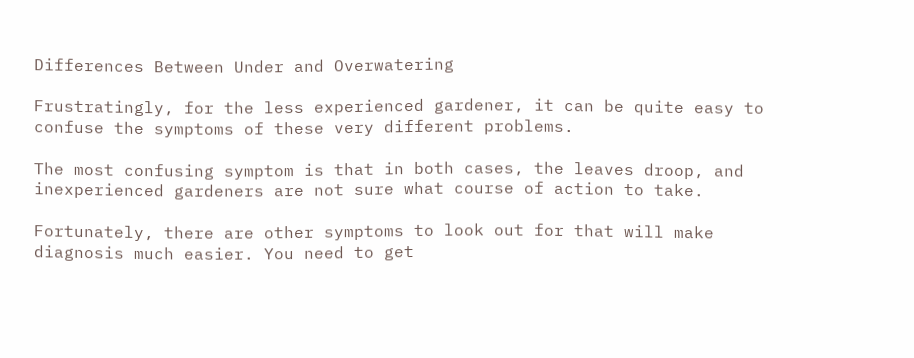Differences Between Under and Overwatering

Frustratingly, for the less experienced gardener, it can be quite easy to confuse the symptoms of these very different problems.

The most confusing symptom is that in both cases, the leaves droop, and inexperienced gardeners are not sure what course of action to take.

Fortunately, there are other symptoms to look out for that will make diagnosis much easier. You need to get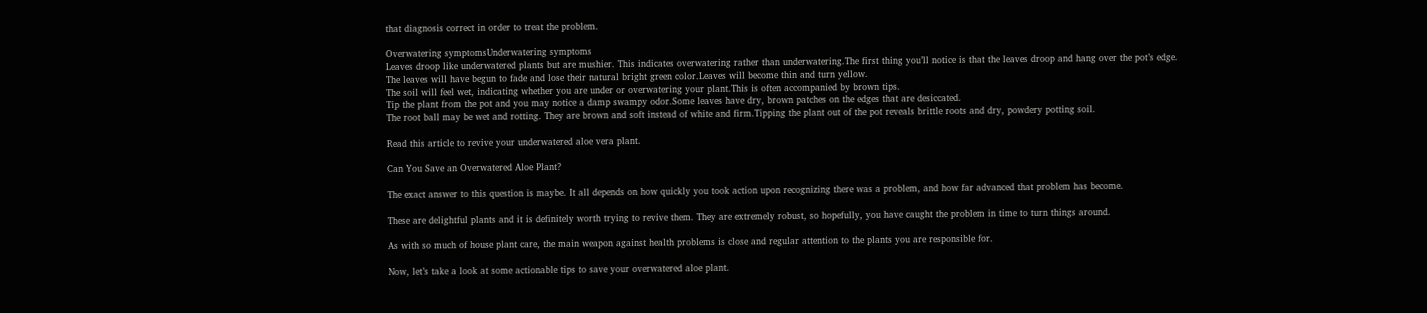that diagnosis correct in order to treat the problem.

Overwatering symptomsUnderwatering symptoms
Leaves droop like underwatered plants but are mushier. This indicates overwatering rather than underwatering.The first thing you’ll notice is that the leaves droop and hang over the pot’s edge.
The leaves will have begun to fade and lose their natural bright green color.Leaves will become thin and turn yellow.
The soil will feel wet, indicating whether you are under or overwatering your plant.This is often accompanied by brown tips.
Tip the plant from the pot and you may notice a damp swampy odor.Some leaves have dry, brown patches on the edges that are desiccated.
The root ball may be wet and rotting. They are brown and soft instead of white and firm.Tipping the plant out of the pot reveals brittle roots and dry, powdery potting soil.

Read this article to revive your underwatered aloe vera plant.

Can You Save an Overwatered Aloe Plant?

The exact answer to this question is maybe. It all depends on how quickly you took action upon recognizing there was a problem, and how far advanced that problem has become.

These are delightful plants and it is definitely worth trying to revive them. They are extremely robust, so hopefully, you have caught the problem in time to turn things around.

As with so much of house plant care, the main weapon against health problems is close and regular attention to the plants you are responsible for.

Now, let’s take a look at some actionable tips to save your overwatered aloe plant.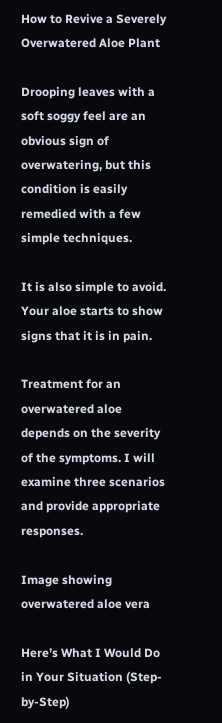How to Revive a Severely Overwatered Aloe Plant

Drooping leaves with a soft soggy feel are an obvious sign of overwatering, but this condition is easily remedied with a few simple techniques.

It is also simple to avoid. Your aloe starts to show signs that it is in pain.

Treatment for an overwatered aloe depends on the severity of the symptoms. I will examine three scenarios and provide appropriate responses.

Image showing overwatered aloe vera

Here’s What I Would Do in Your Situation (Step-by-Step)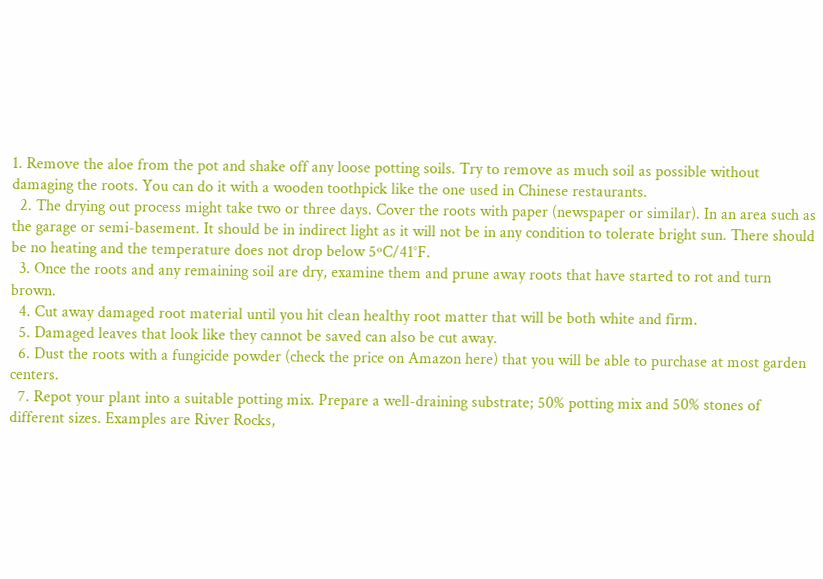1. Remove the aloe from the pot and shake off any loose potting soils. Try to remove as much soil as possible without damaging the roots. You can do it with a wooden toothpick like the one used in Chinese restaurants.
  2. The drying out process might take two or three days. Cover the roots with paper (newspaper or similar). In an area such as the garage or semi-basement. It should be in indirect light as it will not be in any condition to tolerate bright sun. There should be no heating and the temperature does not drop below 5ºC/41°F.
  3. Once the roots and any remaining soil are dry, examine them and prune away roots that have started to rot and turn brown.
  4. Cut away damaged root material until you hit clean healthy root matter that will be both white and firm.
  5. Damaged leaves that look like they cannot be saved can also be cut away.
  6. Dust the roots with a fungicide powder (check the price on Amazon here) that you will be able to purchase at most garden centers.
  7. Repot your plant into a suitable potting mix. Prepare a well-draining substrate; 50% potting mix and 50% stones of different sizes. Examples are River Rocks,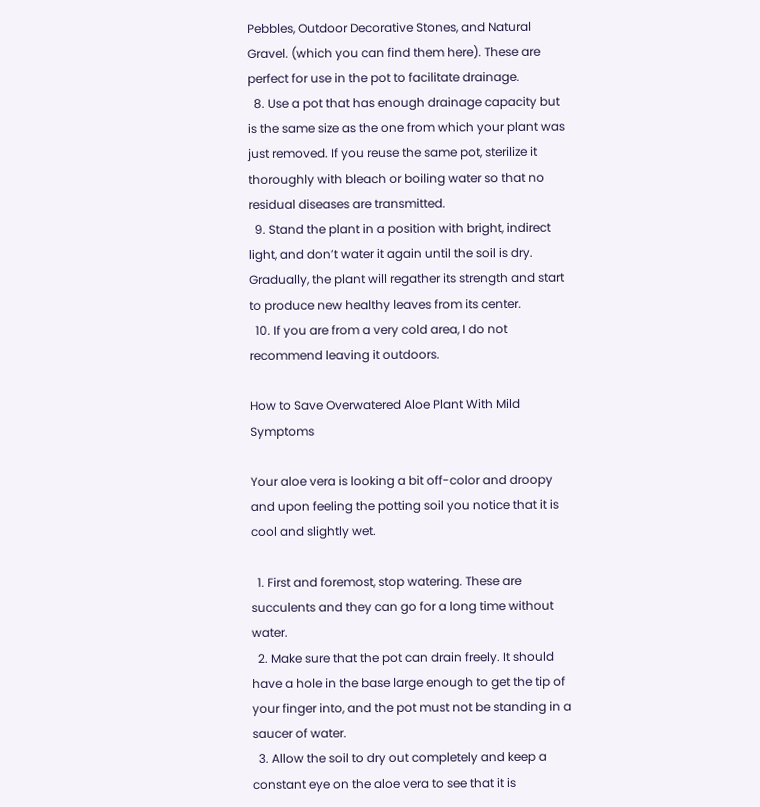Pebbles, Outdoor Decorative Stones, and Natural Gravel. (which you can find them here). These are perfect for use in the pot to facilitate drainage.
  8. Use a pot that has enough drainage capacity but is the same size as the one from which your plant was just removed. If you reuse the same pot, sterilize it thoroughly with bleach or boiling water so that no residual diseases are transmitted.
  9. Stand the plant in a position with bright, indirect light, and don’t water it again until the soil is dry. Gradually, the plant will regather its strength and start to produce new healthy leaves from its center.
  10. If you are from a very cold area, I do not recommend leaving it outdoors.

How to Save Overwatered Aloe Plant With Mild Symptoms

Your aloe vera is looking a bit off-color and droopy and upon feeling the potting soil you notice that it is cool and slightly wet.

  1. First and foremost, stop watering. These are succulents and they can go for a long time without water.
  2. Make sure that the pot can drain freely. It should have a hole in the base large enough to get the tip of your finger into, and the pot must not be standing in a saucer of water.
  3. Allow the soil to dry out completely and keep a constant eye on the aloe vera to see that it is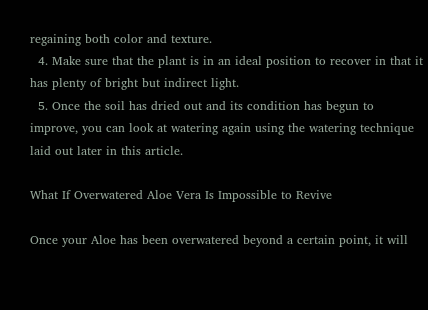regaining both color and texture.
  4. Make sure that the plant is in an ideal position to recover in that it has plenty of bright but indirect light.
  5. Once the soil has dried out and its condition has begun to improve, you can look at watering again using the watering technique laid out later in this article.

What If Overwatered Aloe Vera Is Impossible to Revive

Once your Aloe has been overwatered beyond a certain point, it will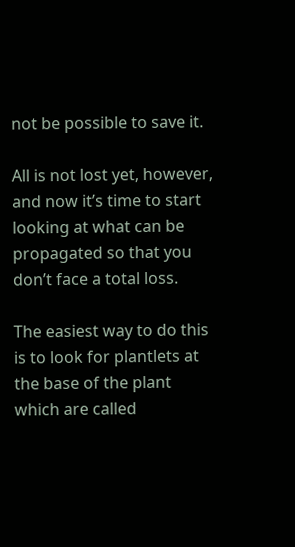not be possible to save it.

All is not lost yet, however, and now it’s time to start looking at what can be propagated so that you don’t face a total loss.

The easiest way to do this is to look for plantlets at the base of the plant which are called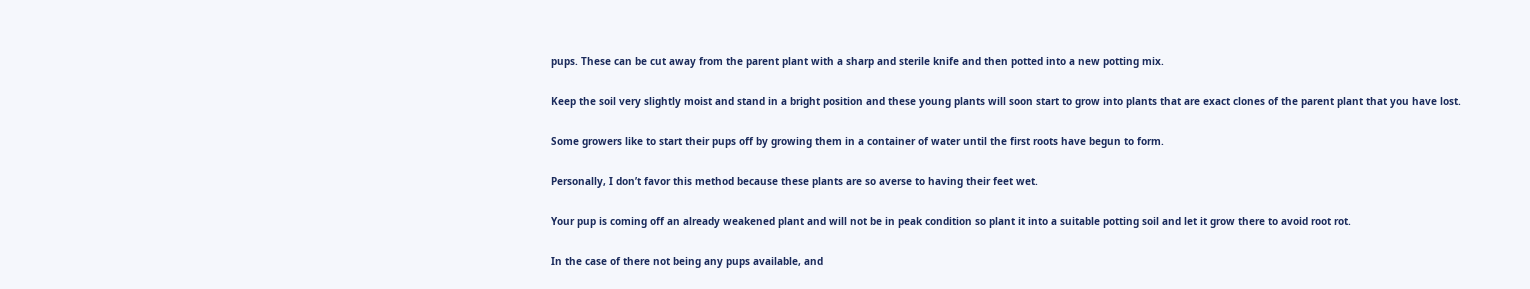pups. These can be cut away from the parent plant with a sharp and sterile knife and then potted into a new potting mix.

Keep the soil very slightly moist and stand in a bright position and these young plants will soon start to grow into plants that are exact clones of the parent plant that you have lost.

Some growers like to start their pups off by growing them in a container of water until the first roots have begun to form.

Personally, I don’t favor this method because these plants are so averse to having their feet wet.

Your pup is coming off an already weakened plant and will not be in peak condition so plant it into a suitable potting soil and let it grow there to avoid root rot.

In the case of there not being any pups available, and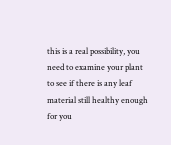this is a real possibility, you need to examine your plant to see if there is any leaf material still healthy enough for you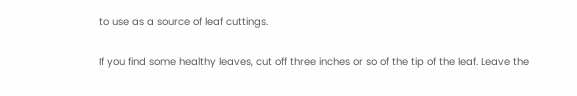to use as a source of leaf cuttings.

If you find some healthy leaves, cut off three inches or so of the tip of the leaf. Leave the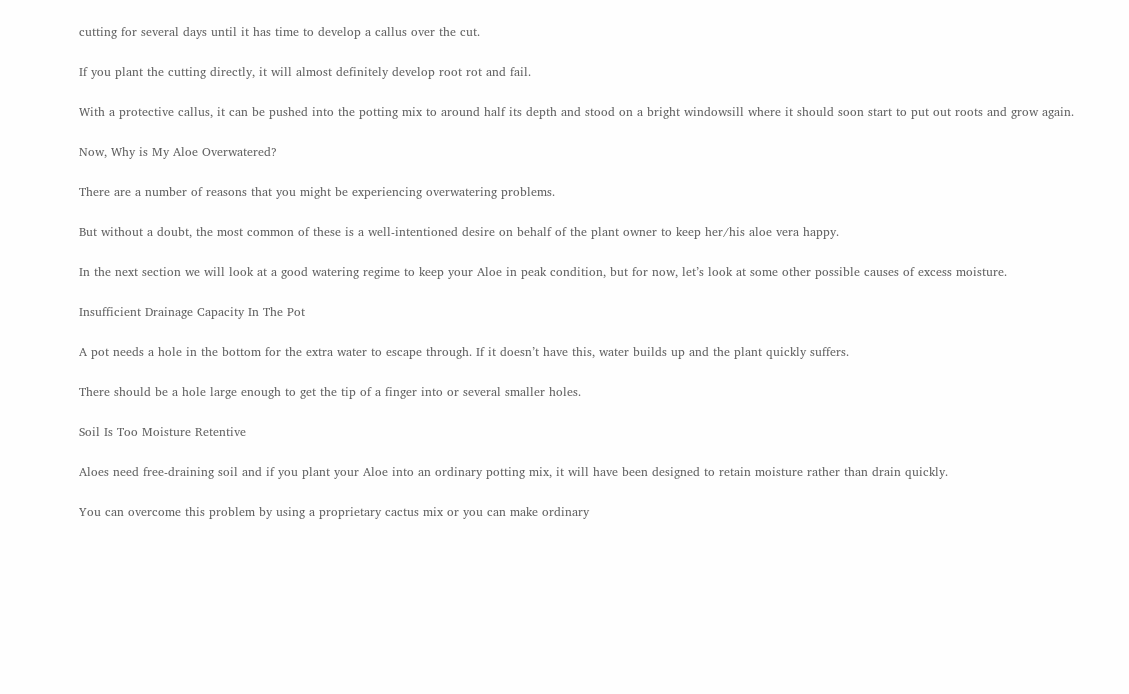cutting for several days until it has time to develop a callus over the cut.

If you plant the cutting directly, it will almost definitely develop root rot and fail.

With a protective callus, it can be pushed into the potting mix to around half its depth and stood on a bright windowsill where it should soon start to put out roots and grow again.

Now, Why is My Aloe Overwatered?

There are a number of reasons that you might be experiencing overwatering problems.

But without a doubt, the most common of these is a well-intentioned desire on behalf of the plant owner to keep her/his aloe vera happy.

In the next section we will look at a good watering regime to keep your Aloe in peak condition, but for now, let’s look at some other possible causes of excess moisture.

Insufficient Drainage Capacity In The Pot

A pot needs a hole in the bottom for the extra water to escape through. If it doesn’t have this, water builds up and the plant quickly suffers.

There should be a hole large enough to get the tip of a finger into or several smaller holes.

Soil Is Too Moisture Retentive

Aloes need free-draining soil and if you plant your Aloe into an ordinary potting mix, it will have been designed to retain moisture rather than drain quickly.

You can overcome this problem by using a proprietary cactus mix or you can make ordinary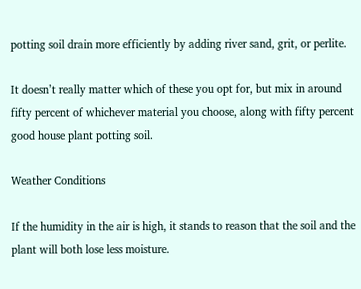potting soil drain more efficiently by adding river sand, grit, or perlite.

It doesn’t really matter which of these you opt for, but mix in around fifty percent of whichever material you choose, along with fifty percent good house plant potting soil.

Weather Conditions

If the humidity in the air is high, it stands to reason that the soil and the plant will both lose less moisture.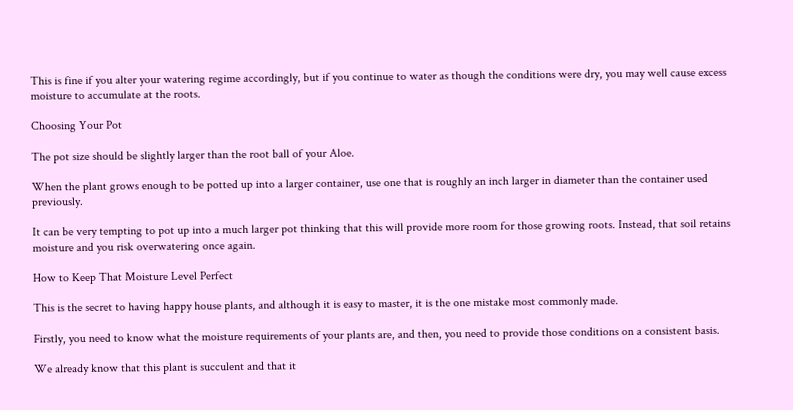This is fine if you alter your watering regime accordingly, but if you continue to water as though the conditions were dry, you may well cause excess moisture to accumulate at the roots.

Choosing Your Pot

The pot size should be slightly larger than the root ball of your Aloe.

When the plant grows enough to be potted up into a larger container, use one that is roughly an inch larger in diameter than the container used previously.

It can be very tempting to pot up into a much larger pot thinking that this will provide more room for those growing roots. Instead, that soil retains moisture and you risk overwatering once again.

How to Keep That Moisture Level Perfect

This is the secret to having happy house plants, and although it is easy to master, it is the one mistake most commonly made.

Firstly, you need to know what the moisture requirements of your plants are, and then, you need to provide those conditions on a consistent basis.

We already know that this plant is succulent and that it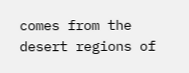comes from the desert regions of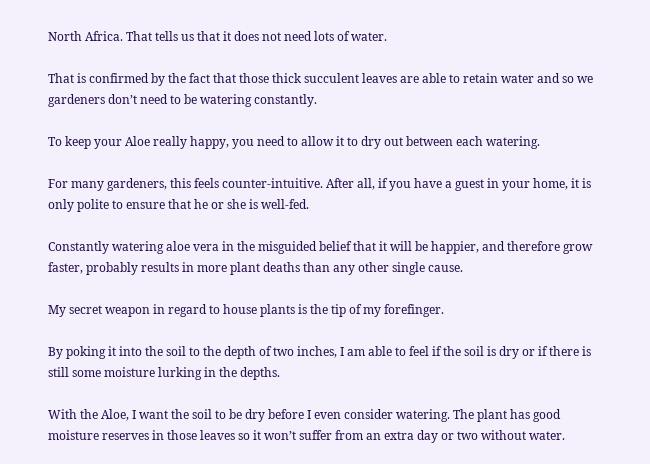North Africa. That tells us that it does not need lots of water.

That is confirmed by the fact that those thick succulent leaves are able to retain water and so we gardeners don’t need to be watering constantly.

To keep your Aloe really happy, you need to allow it to dry out between each watering.

For many gardeners, this feels counter-intuitive. After all, if you have a guest in your home, it is only polite to ensure that he or she is well-fed.

Constantly watering aloe vera in the misguided belief that it will be happier, and therefore grow faster, probably results in more plant deaths than any other single cause.

My secret weapon in regard to house plants is the tip of my forefinger.

By poking it into the soil to the depth of two inches, I am able to feel if the soil is dry or if there is still some moisture lurking in the depths.

With the Aloe, I want the soil to be dry before I even consider watering. The plant has good moisture reserves in those leaves so it won’t suffer from an extra day or two without water.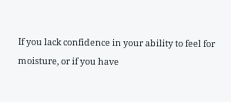If you lack confidence in your ability to feel for moisture, or if you have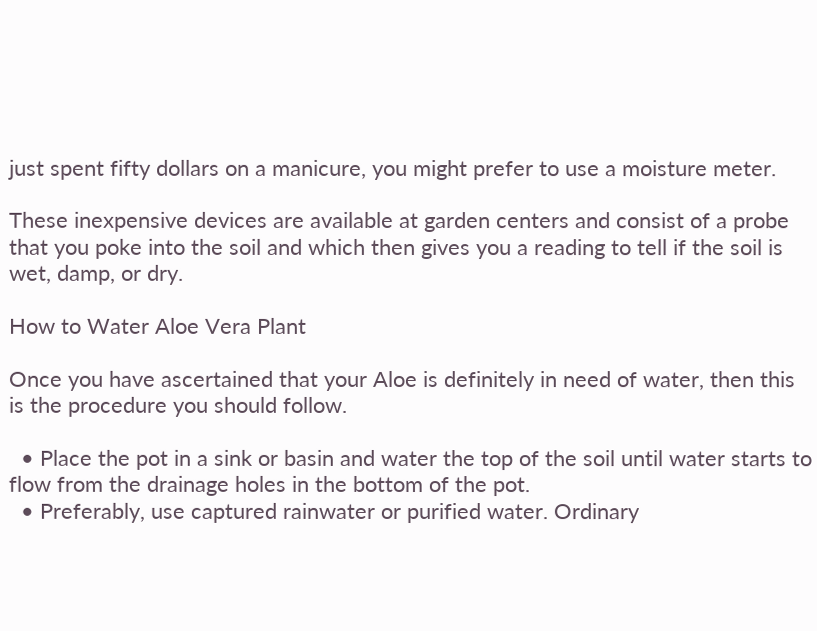just spent fifty dollars on a manicure, you might prefer to use a moisture meter.

These inexpensive devices are available at garden centers and consist of a probe that you poke into the soil and which then gives you a reading to tell if the soil is wet, damp, or dry.

How to Water Aloe Vera Plant

Once you have ascertained that your Aloe is definitely in need of water, then this is the procedure you should follow.

  • Place the pot in a sink or basin and water the top of the soil until water starts to flow from the drainage holes in the bottom of the pot.
  • Preferably, use captured rainwater or purified water. Ordinary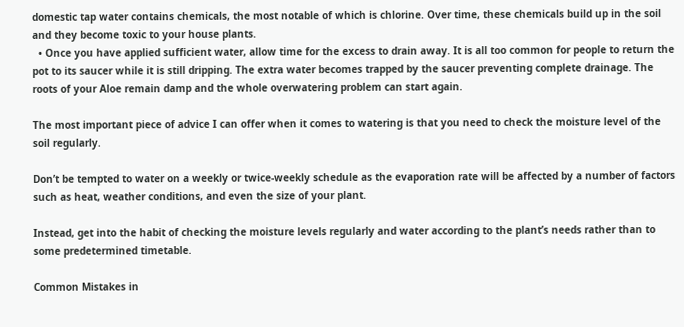domestic tap water contains chemicals, the most notable of which is chlorine. Over time, these chemicals build up in the soil and they become toxic to your house plants.
  • Once you have applied sufficient water, allow time for the excess to drain away. It is all too common for people to return the pot to its saucer while it is still dripping. The extra water becomes trapped by the saucer preventing complete drainage. The roots of your Aloe remain damp and the whole overwatering problem can start again.

The most important piece of advice I can offer when it comes to watering is that you need to check the moisture level of the soil regularly.

Don’t be tempted to water on a weekly or twice-weekly schedule as the evaporation rate will be affected by a number of factors such as heat, weather conditions, and even the size of your plant.

Instead, get into the habit of checking the moisture levels regularly and water according to the plant’s needs rather than to some predetermined timetable.

Common Mistakes in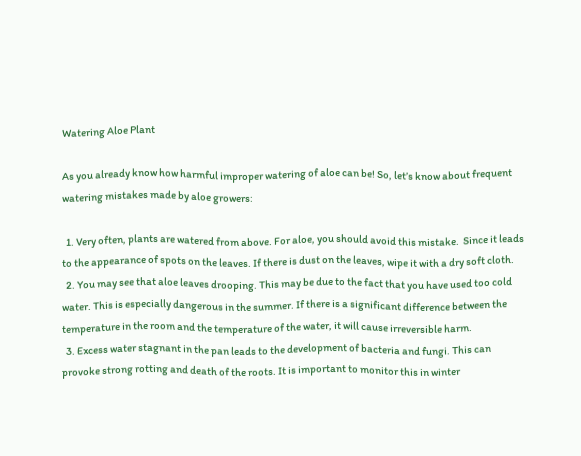Watering Aloe Plant

As you already know how harmful improper watering of aloe can be! So, let’s know about frequent watering mistakes made by aloe growers:

  1. Very often, plants are watered from above. For aloe, you should avoid this mistake.  Since it leads to the appearance of spots on the leaves. If there is dust on the leaves, wipe it with a dry soft cloth.
  2. You may see that aloe leaves drooping. This may be due to the fact that you have used too cold water. This is especially dangerous in the summer. If there is a significant difference between the temperature in the room and the temperature of the water, it will cause irreversible harm.
  3. Excess water stagnant in the pan leads to the development of bacteria and fungi. This can provoke strong rotting and death of the roots. It is important to monitor this in winter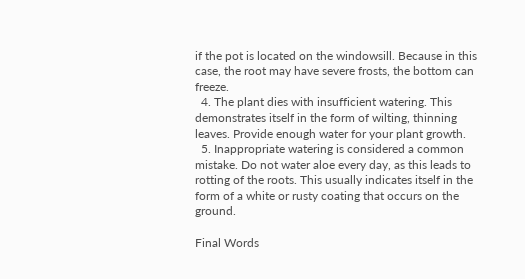if the pot is located on the windowsill. Because in this case, the root may have severe frosts, the bottom can freeze.
  4. The plant dies with insufficient watering. This demonstrates itself in the form of wilting, thinning leaves. Provide enough water for your plant growth.
  5. Inappropriate watering is considered a common mistake. Do not water aloe every day, as this leads to rotting of the roots. This usually indicates itself in the form of a white or rusty coating that occurs on the ground.

Final Words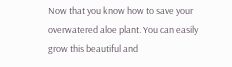Now that you know how to save your overwatered aloe plant. You can easily grow this beautiful and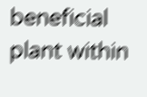beneficial plant within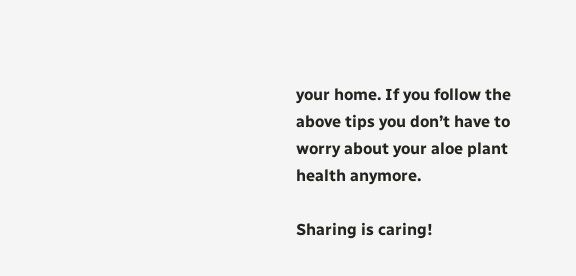your home. If you follow the above tips you don’t have to worry about your aloe plant health anymore.

Sharing is caring!